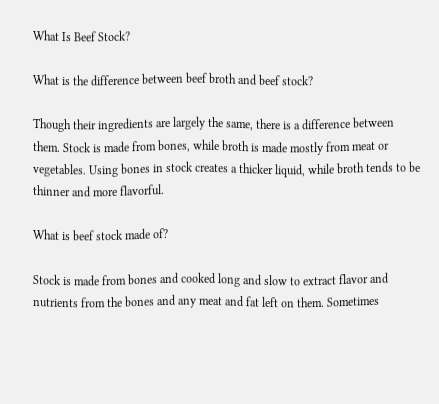What Is Beef Stock?

What is the difference between beef broth and beef stock?

Though their ingredients are largely the same, there is a difference between them. Stock is made from bones, while broth is made mostly from meat or vegetables. Using bones in stock creates a thicker liquid, while broth tends to be thinner and more flavorful.

What is beef stock made of?

Stock is made from bones and cooked long and slow to extract flavor and nutrients from the bones and any meat and fat left on them. Sometimes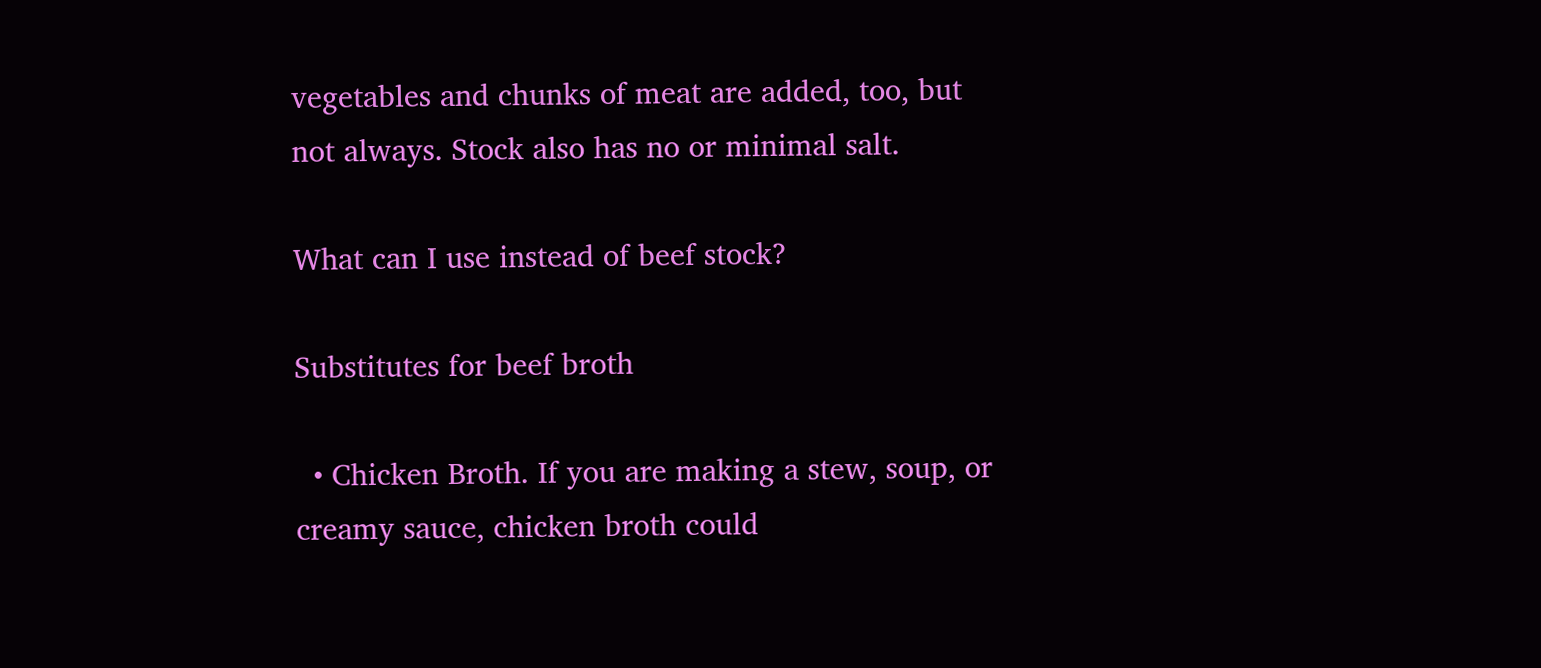vegetables and chunks of meat are added, too, but not always. Stock also has no or minimal salt.

What can I use instead of beef stock?

Substitutes for beef broth

  • Chicken Broth. If you are making a stew, soup, or creamy sauce, chicken broth could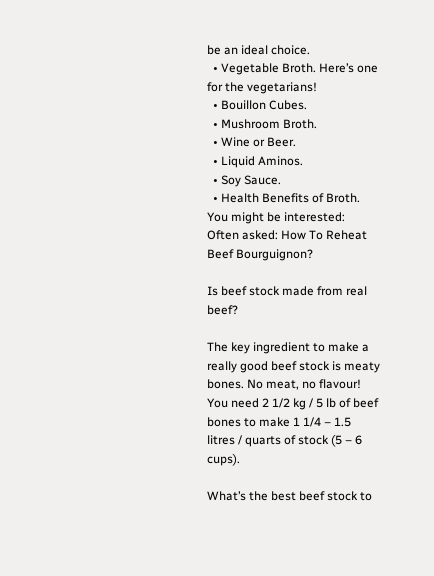be an ideal choice.
  • Vegetable Broth. Here’s one for the vegetarians!
  • Bouillon Cubes.
  • Mushroom Broth.
  • Wine or Beer.
  • Liquid Aminos.
  • Soy Sauce.
  • Health Benefits of Broth.
You might be interested:  Often asked: How To Reheat Beef Bourguignon?

Is beef stock made from real beef?

The key ingredient to make a really good beef stock is meaty bones. No meat, no flavour! You need 2 1/2 kg / 5 lb of beef bones to make 1 1/4 – 1.5 litres / quarts of stock (5 – 6 cups).

What’s the best beef stock to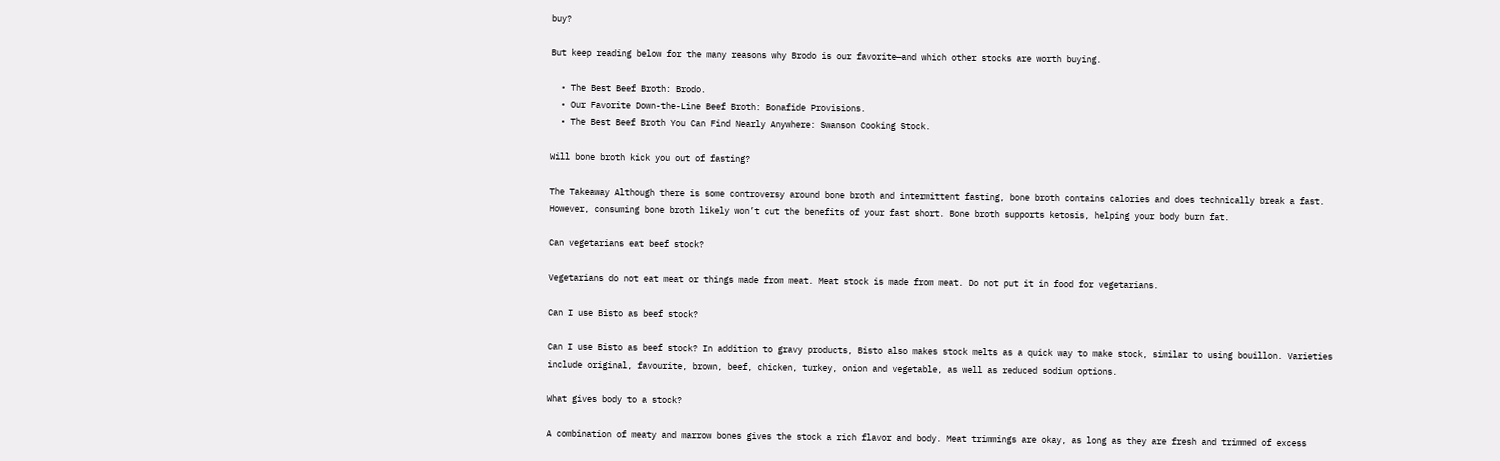buy?

But keep reading below for the many reasons why Brodo is our favorite—and which other stocks are worth buying.

  • The Best Beef Broth: Brodo.
  • Our Favorite Down-the-Line Beef Broth: Bonafide Provisions.
  • The Best Beef Broth You Can Find Nearly Anywhere: Swanson Cooking Stock.

Will bone broth kick you out of fasting?

The Takeaway Although there is some controversy around bone broth and intermittent fasting, bone broth contains calories and does technically break a fast. However, consuming bone broth likely won’t cut the benefits of your fast short. Bone broth supports ketosis, helping your body burn fat.

Can vegetarians eat beef stock?

Vegetarians do not eat meat or things made from meat. Meat stock is made from meat. Do not put it in food for vegetarians.

Can I use Bisto as beef stock?

Can I use Bisto as beef stock? In addition to gravy products, Bisto also makes stock melts as a quick way to make stock, similar to using bouillon. Varieties include original, favourite, brown, beef, chicken, turkey, onion and vegetable, as well as reduced sodium options.

What gives body to a stock?

A combination of meaty and marrow bones gives the stock a rich flavor and body. Meat trimmings are okay, as long as they are fresh and trimmed of excess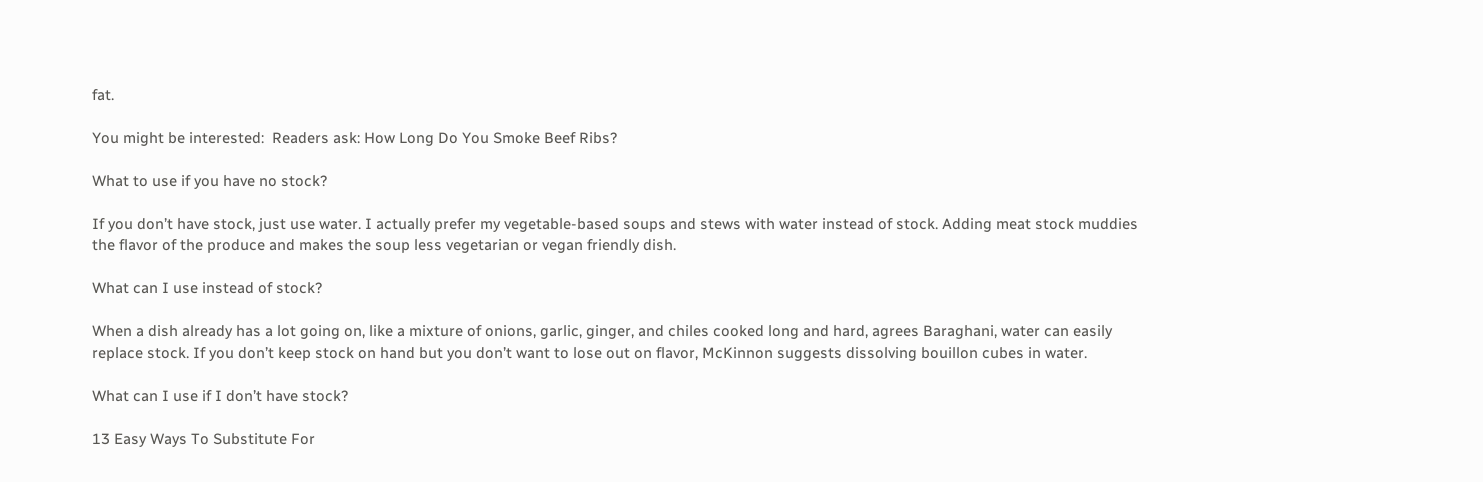fat.

You might be interested:  Readers ask: How Long Do You Smoke Beef Ribs?

What to use if you have no stock?

If you don’t have stock, just use water. I actually prefer my vegetable-based soups and stews with water instead of stock. Adding meat stock muddies the flavor of the produce and makes the soup less vegetarian or vegan friendly dish.

What can I use instead of stock?

When a dish already has a lot going on, like a mixture of onions, garlic, ginger, and chiles cooked long and hard, agrees Baraghani, water can easily replace stock. If you don’t keep stock on hand but you don’t want to lose out on flavor, McKinnon suggests dissolving bouillon cubes in water.

What can I use if I don’t have stock?

13 Easy Ways To Substitute For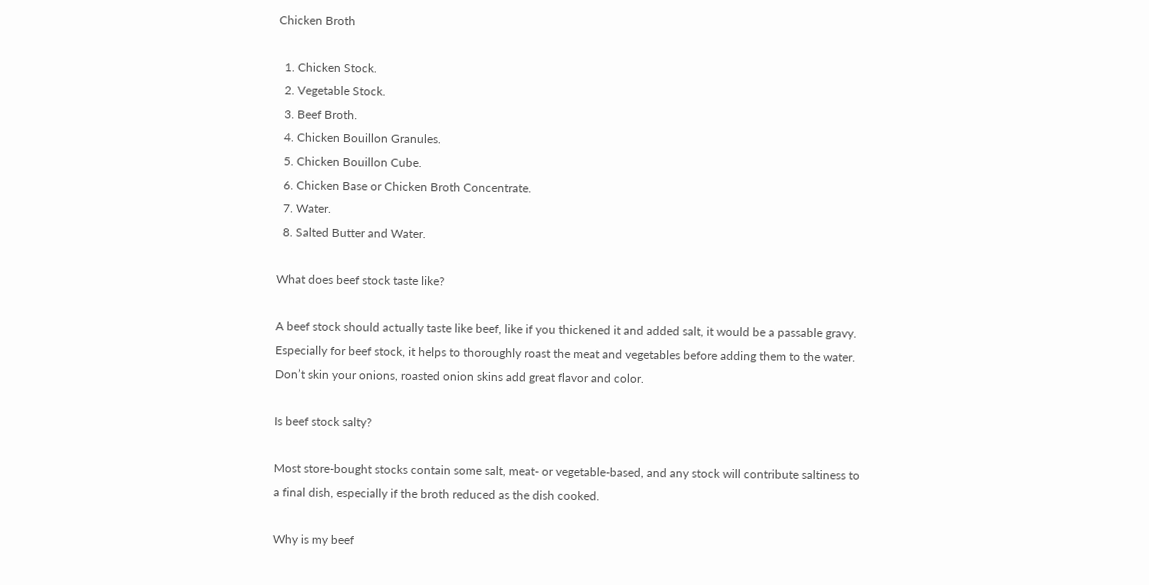Chicken Broth

  1. Chicken Stock.
  2. Vegetable Stock.
  3. Beef Broth.
  4. Chicken Bouillon Granules.
  5. Chicken Bouillon Cube.
  6. Chicken Base or Chicken Broth Concentrate.
  7. Water.
  8. Salted Butter and Water.

What does beef stock taste like?

A beef stock should actually taste like beef, like if you thickened it and added salt, it would be a passable gravy. Especially for beef stock, it helps to thoroughly roast the meat and vegetables before adding them to the water. Don’t skin your onions, roasted onion skins add great flavor and color.

Is beef stock salty?

Most store-bought stocks contain some salt, meat- or vegetable-based, and any stock will contribute saltiness to a final dish, especially if the broth reduced as the dish cooked.

Why is my beef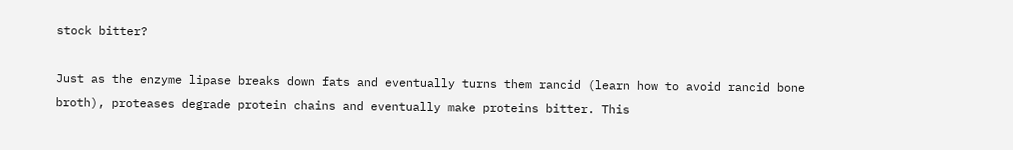stock bitter?

Just as the enzyme lipase breaks down fats and eventually turns them rancid (learn how to avoid rancid bone broth), proteases degrade protein chains and eventually make proteins bitter. This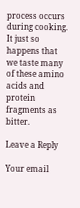process occurs during cooking. It just so happens that we taste many of these amino acids and protein fragments as bitter.

Leave a Reply

Your email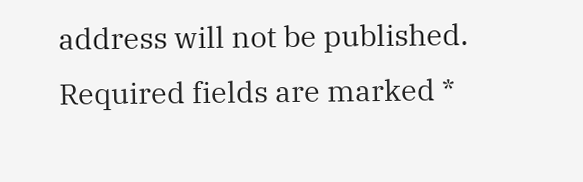address will not be published. Required fields are marked *